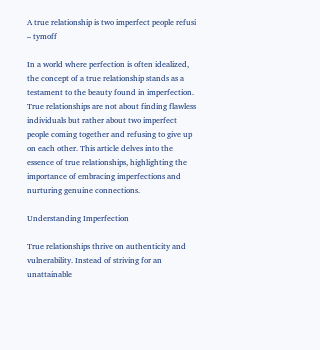A true relationship is two imperfect people refusi – tymoff

In a world where perfection is often idealized, the concept of a true relationship stands as a testament to the beauty found in imperfection. True relationships are not about finding flawless individuals but rather about two imperfect people coming together and refusing to give up on each other. This article delves into the essence of true relationships, highlighting the importance of embracing imperfections and nurturing genuine connections.

Understanding Imperfection

True relationships thrive on authenticity and vulnerability. Instead of striving for an unattainable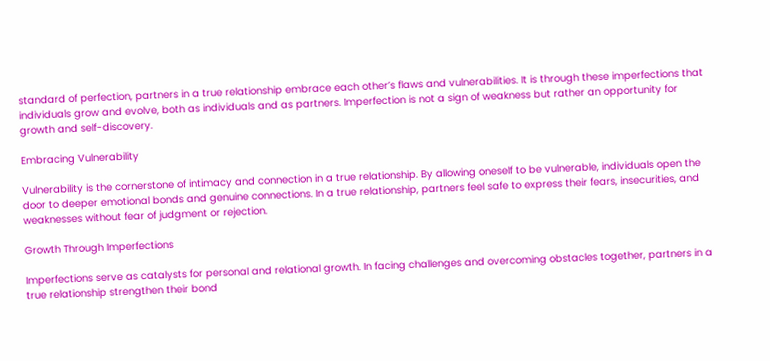standard of perfection, partners in a true relationship embrace each other’s flaws and vulnerabilities. It is through these imperfections that individuals grow and evolve, both as individuals and as partners. Imperfection is not a sign of weakness but rather an opportunity for growth and self-discovery.

Embracing Vulnerability

Vulnerability is the cornerstone of intimacy and connection in a true relationship. By allowing oneself to be vulnerable, individuals open the door to deeper emotional bonds and genuine connections. In a true relationship, partners feel safe to express their fears, insecurities, and weaknesses without fear of judgment or rejection.

Growth Through Imperfections

Imperfections serve as catalysts for personal and relational growth. In facing challenges and overcoming obstacles together, partners in a true relationship strengthen their bond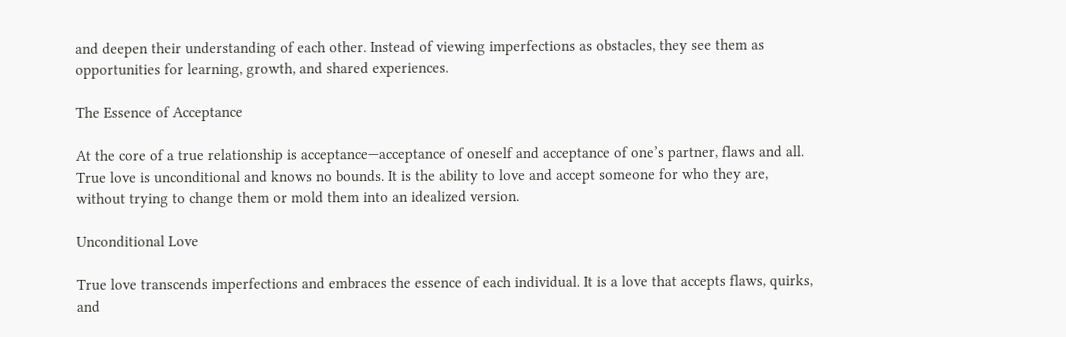and deepen their understanding of each other. Instead of viewing imperfections as obstacles, they see them as opportunities for learning, growth, and shared experiences.

The Essence of Acceptance

At the core of a true relationship is acceptance—acceptance of oneself and acceptance of one’s partner, flaws and all. True love is unconditional and knows no bounds. It is the ability to love and accept someone for who they are, without trying to change them or mold them into an idealized version.

Unconditional Love

True love transcends imperfections and embraces the essence of each individual. It is a love that accepts flaws, quirks, and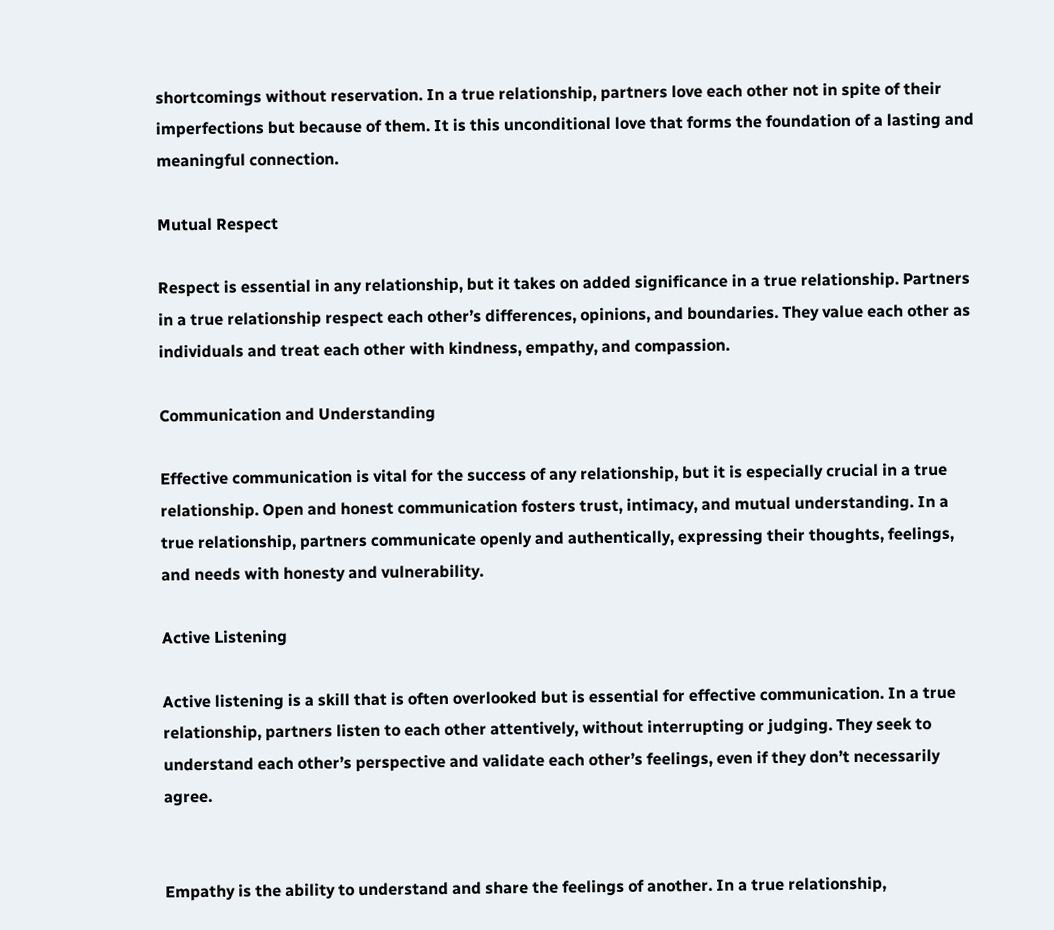shortcomings without reservation. In a true relationship, partners love each other not in spite of their imperfections but because of them. It is this unconditional love that forms the foundation of a lasting and meaningful connection.

Mutual Respect

Respect is essential in any relationship, but it takes on added significance in a true relationship. Partners in a true relationship respect each other’s differences, opinions, and boundaries. They value each other as individuals and treat each other with kindness, empathy, and compassion.

Communication and Understanding

Effective communication is vital for the success of any relationship, but it is especially crucial in a true relationship. Open and honest communication fosters trust, intimacy, and mutual understanding. In a true relationship, partners communicate openly and authentically, expressing their thoughts, feelings, and needs with honesty and vulnerability.

Active Listening

Active listening is a skill that is often overlooked but is essential for effective communication. In a true relationship, partners listen to each other attentively, without interrupting or judging. They seek to understand each other’s perspective and validate each other’s feelings, even if they don’t necessarily agree.


Empathy is the ability to understand and share the feelings of another. In a true relationship,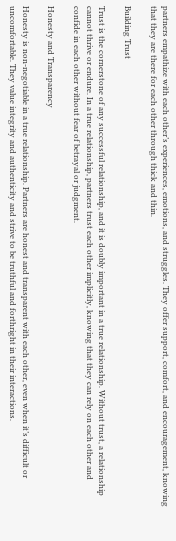partners empathize with each other’s experiences, emotions, and struggles. They offer support, comfort, and encouragement, knowing that they are there for each other through thick and thin.

Building Trust

Trust is the cornerstone of any successful relationship, and it is doubly important in a true relationship. Without trust, a relationship cannot thrive or endure. In a true relationship, partners trust each other implicitly, knowing that they can rely on each other and confide in each other without fear of betrayal or judgment.

Honesty and Transparency

Honesty is non-negotiable in a true relationship. Partners are honest and transparent with each other, even when it’s difficult or uncomfortable. They value integrity and authenticity and strive to be truthful and forthright in their interactions.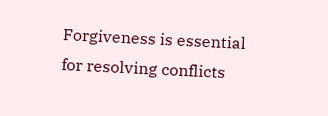Forgiveness is essential for resolving conflicts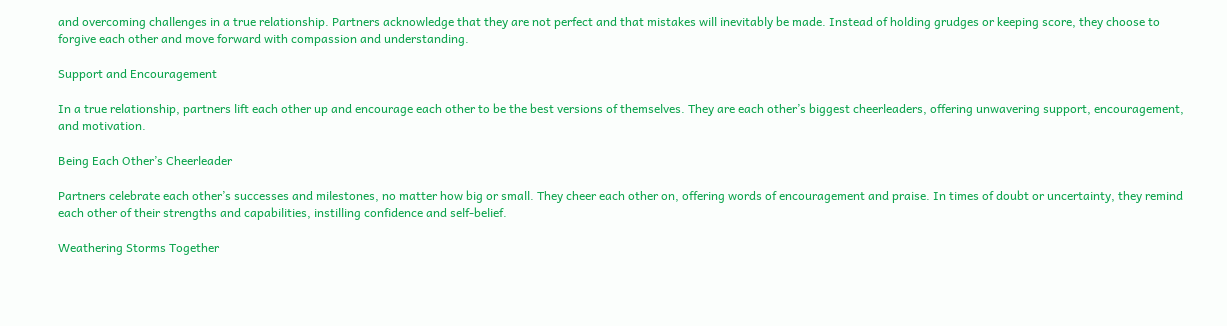and overcoming challenges in a true relationship. Partners acknowledge that they are not perfect and that mistakes will inevitably be made. Instead of holding grudges or keeping score, they choose to forgive each other and move forward with compassion and understanding.

Support and Encouragement

In a true relationship, partners lift each other up and encourage each other to be the best versions of themselves. They are each other’s biggest cheerleaders, offering unwavering support, encouragement, and motivation.

Being Each Other’s Cheerleader

Partners celebrate each other’s successes and milestones, no matter how big or small. They cheer each other on, offering words of encouragement and praise. In times of doubt or uncertainty, they remind each other of their strengths and capabilities, instilling confidence and self-belief.

Weathering Storms Together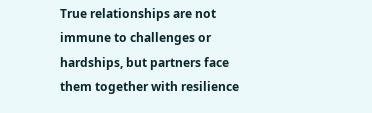True relationships are not immune to challenges or hardships, but partners face them together with resilience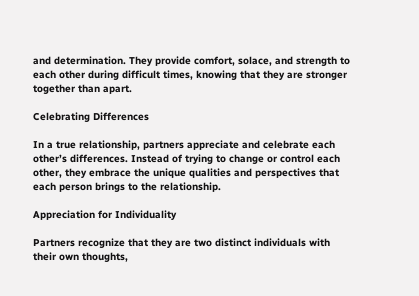and determination. They provide comfort, solace, and strength to each other during difficult times, knowing that they are stronger together than apart.

Celebrating Differences

In a true relationship, partners appreciate and celebrate each other’s differences. Instead of trying to change or control each other, they embrace the unique qualities and perspectives that each person brings to the relationship.

Appreciation for Individuality

Partners recognize that they are two distinct individuals with their own thoughts,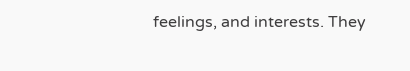feelings, and interests. They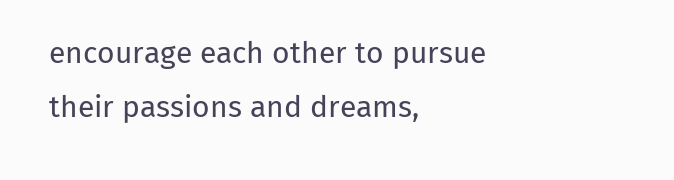encourage each other to pursue their passions and dreams,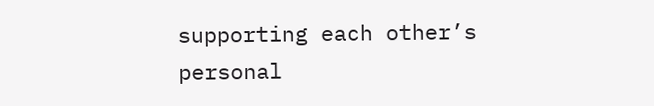supporting each other’s personal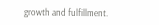growth and fulfillment.